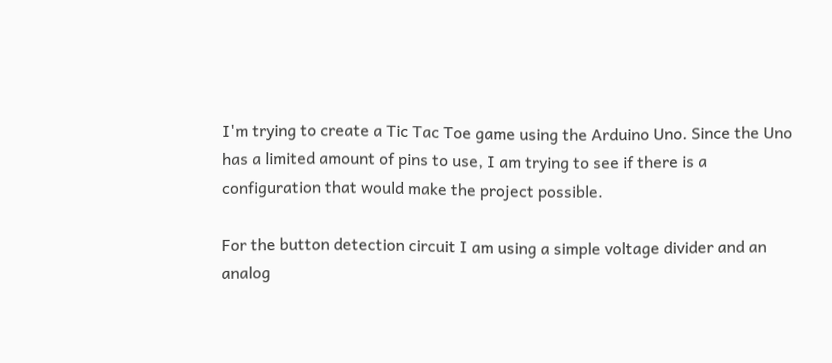I'm trying to create a Tic Tac Toe game using the Arduino Uno. Since the Uno has a limited amount of pins to use, I am trying to see if there is a configuration that would make the project possible.

For the button detection circuit I am using a simple voltage divider and an analog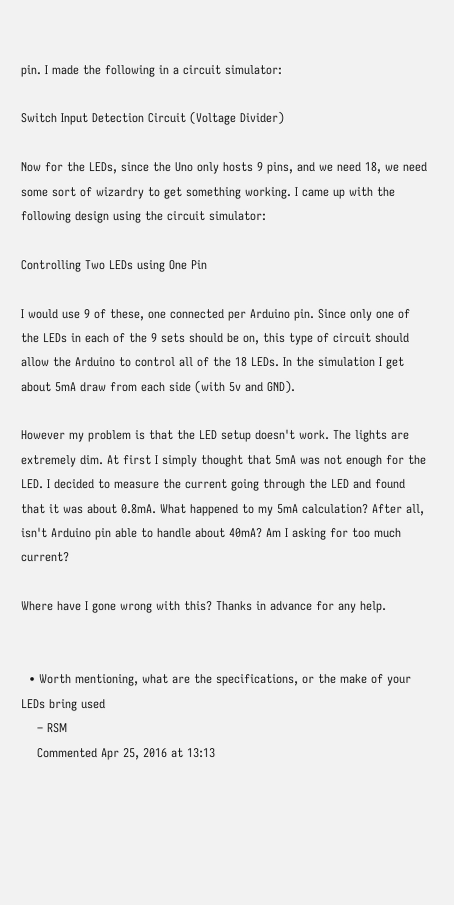pin. I made the following in a circuit simulator:

Switch Input Detection Circuit (Voltage Divider)

Now for the LEDs, since the Uno only hosts 9 pins, and we need 18, we need some sort of wizardry to get something working. I came up with the following design using the circuit simulator:

Controlling Two LEDs using One Pin

I would use 9 of these, one connected per Arduino pin. Since only one of the LEDs in each of the 9 sets should be on, this type of circuit should allow the Arduino to control all of the 18 LEDs. In the simulation I get about 5mA draw from each side (with 5v and GND).

However my problem is that the LED setup doesn't work. The lights are extremely dim. At first I simply thought that 5mA was not enough for the LED. I decided to measure the current going through the LED and found that it was about 0.8mA. What happened to my 5mA calculation? After all, isn't Arduino pin able to handle about 40mA? Am I asking for too much current?

Where have I gone wrong with this? Thanks in advance for any help.


  • Worth mentioning, what are the specifications, or the make of your LEDs bring used
    – RSM
    Commented Apr 25, 2016 at 13:13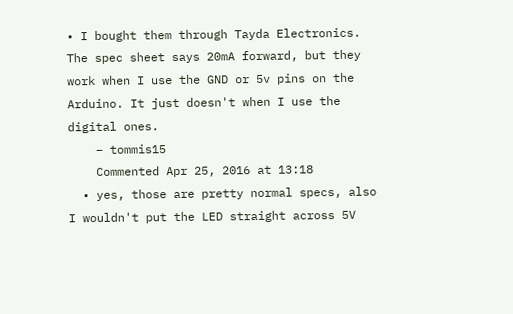• I bought them through Tayda Electronics. The spec sheet says 20mA forward, but they work when I use the GND or 5v pins on the Arduino. It just doesn't when I use the digital ones.
    – tommis15
    Commented Apr 25, 2016 at 13:18
  • yes, those are pretty normal specs, also I wouldn't put the LED straight across 5V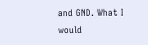and GND. What I would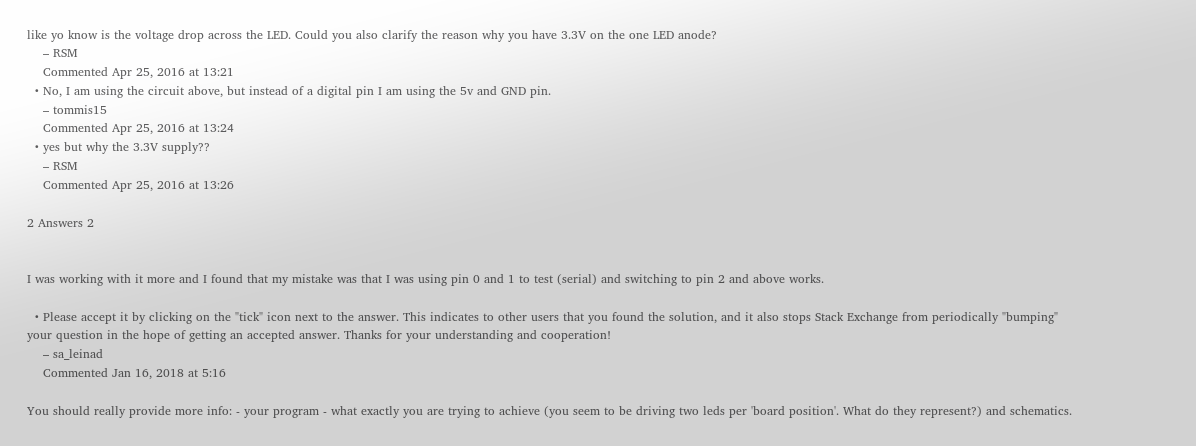like yo know is the voltage drop across the LED. Could you also clarify the reason why you have 3.3V on the one LED anode?
    – RSM
    Commented Apr 25, 2016 at 13:21
  • No, I am using the circuit above, but instead of a digital pin I am using the 5v and GND pin.
    – tommis15
    Commented Apr 25, 2016 at 13:24
  • yes but why the 3.3V supply??
    – RSM
    Commented Apr 25, 2016 at 13:26

2 Answers 2


I was working with it more and I found that my mistake was that I was using pin 0 and 1 to test (serial) and switching to pin 2 and above works.

  • Please accept it by clicking on the "tick" icon next to the answer. This indicates to other users that you found the solution, and it also stops Stack Exchange from periodically "bumping" your question in the hope of getting an accepted answer. Thanks for your understanding and cooperation!
    – sa_leinad
    Commented Jan 16, 2018 at 5:16

You should really provide more info: - your program - what exactly you are trying to achieve (you seem to be driving two leds per 'board position'. What do they represent?) and schematics.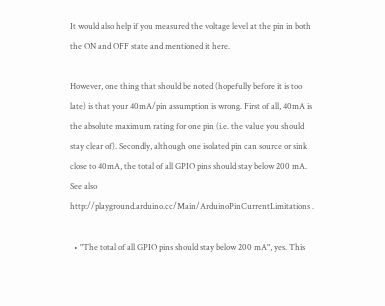It would also help if you measured the voltage level at the pin in both the ON and OFF state and mentioned it here.

However, one thing that should be noted (hopefully before it is too late) is that your 40mA/pin assumption is wrong. First of all, 40mA is the absolute maximum rating for one pin (i.e. the value you should stay clear of). Secondly, although one isolated pin can source or sink close to 40mA, the total of all GPIO pins should stay below 200 mA. See also http://playground.arduino.cc/Main/ArduinoPinCurrentLimitations .

  • "The total of all GPIO pins should stay below 200 mA", yes. This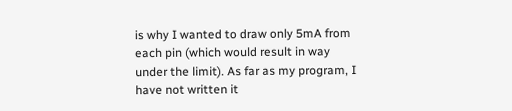is why I wanted to draw only 5mA from each pin (which would result in way under the limit). As far as my program, I have not written it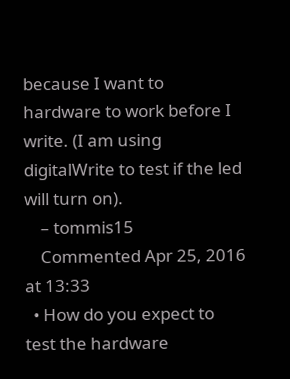because I want to hardware to work before I write. (I am using digitalWrite to test if the led will turn on).
    – tommis15
    Commented Apr 25, 2016 at 13:33
  • How do you expect to test the hardware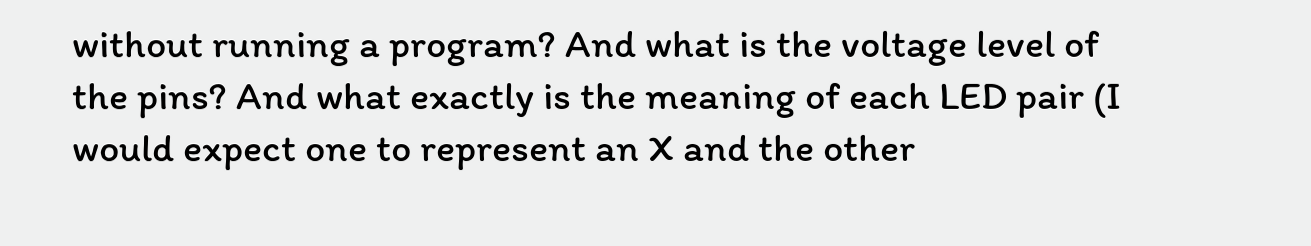without running a program? And what is the voltage level of the pins? And what exactly is the meaning of each LED pair (I would expect one to represent an X and the other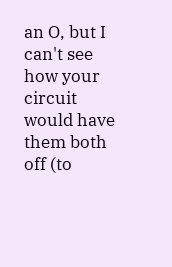an O, but I can't see how your circuit would have them both off (to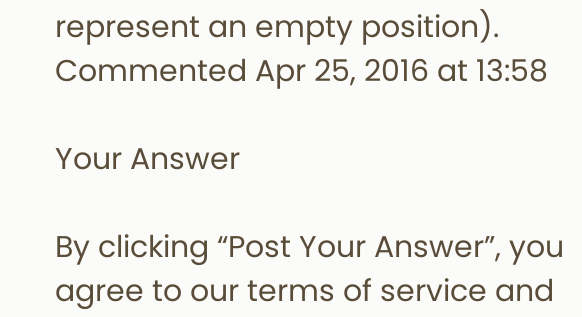represent an empty position). Commented Apr 25, 2016 at 13:58

Your Answer

By clicking “Post Your Answer”, you agree to our terms of service and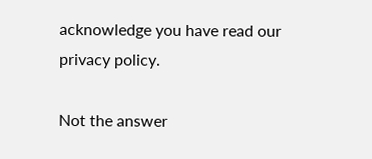acknowledge you have read our privacy policy.

Not the answer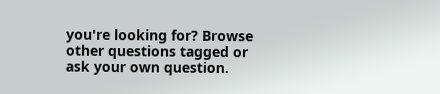you're looking for? Browse other questions tagged or ask your own question.